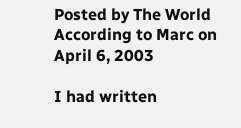Posted by The World According to Marc on April 6, 2003

I had written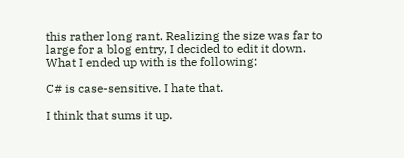this rather long rant. Realizing the size was far to large for a blog entry, I decided to edit it down. What I ended up with is the following:

C# is case-sensitive. I hate that.

I think that sums it up.